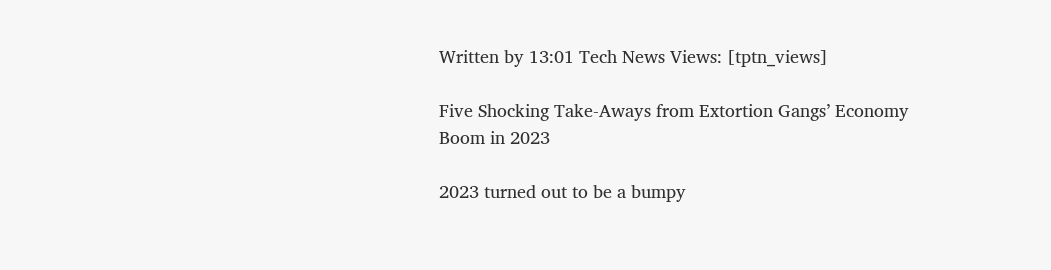Written by 13:01 Tech News Views: [tptn_views]

Five Shocking Take-Aways from Extortion Gangs’ Economy Boom in 2023

2023 turned out to be a bumpy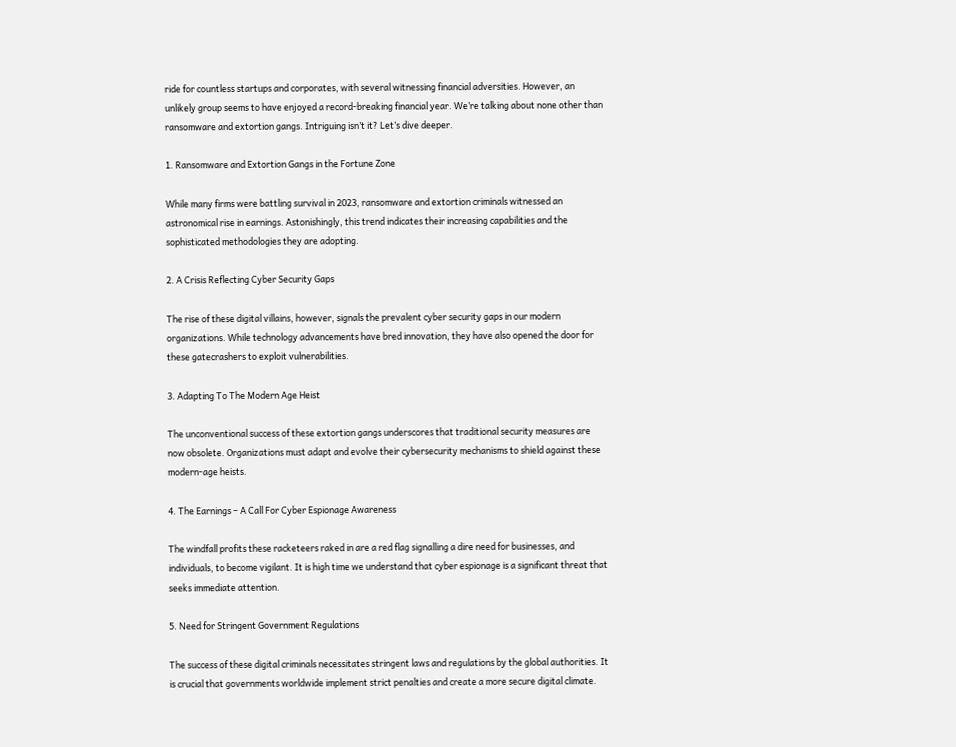ride for countless startups and corporates, with several witnessing financial adversities. However, an unlikely group seems to have enjoyed a record-breaking financial year. We’re talking about none other than ransomware and extortion gangs. Intriguing isn’t it? Let’s dive deeper.

1. Ransomware and Extortion Gangs in the Fortune Zone

While many firms were battling survival in 2023, ransomware and extortion criminals witnessed an astronomical rise in earnings. Astonishingly, this trend indicates their increasing capabilities and the sophisticated methodologies they are adopting.

2. A Crisis Reflecting Cyber Security Gaps

The rise of these digital villains, however, signals the prevalent cyber security gaps in our modern organizations. While technology advancements have bred innovation, they have also opened the door for these gatecrashers to exploit vulnerabilities.

3. Adapting To The Modern Age Heist

The unconventional success of these extortion gangs underscores that traditional security measures are now obsolete. Organizations must adapt and evolve their cybersecurity mechanisms to shield against these modern-age heists.

4. The Earnings – A Call For Cyber Espionage Awareness

The windfall profits these racketeers raked in are a red flag signalling a dire need for businesses, and individuals, to become vigilant. It is high time we understand that cyber espionage is a significant threat that seeks immediate attention.

5. Need for Stringent Government Regulations

The success of these digital criminals necessitates stringent laws and regulations by the global authorities. It is crucial that governments worldwide implement strict penalties and create a more secure digital climate.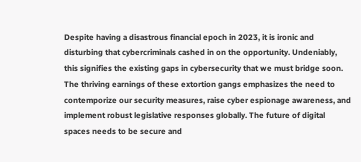Despite having a disastrous financial epoch in 2023, it is ironic and disturbing that cybercriminals cashed in on the opportunity. Undeniably, this signifies the existing gaps in cybersecurity that we must bridge soon. The thriving earnings of these extortion gangs emphasizes the need to contemporize our security measures, raise cyber espionage awareness, and implement robust legislative responses globally. The future of digital spaces needs to be secure and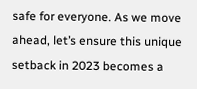safe for everyone. As we move ahead, let’s ensure this unique setback in 2023 becomes a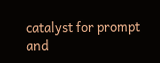catalyst for prompt and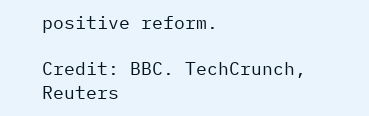positive reform.

Credit: BBC. TechCrunch, Reuters